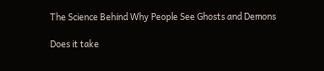The Science Behind Why People See Ghosts and Demons

Does it take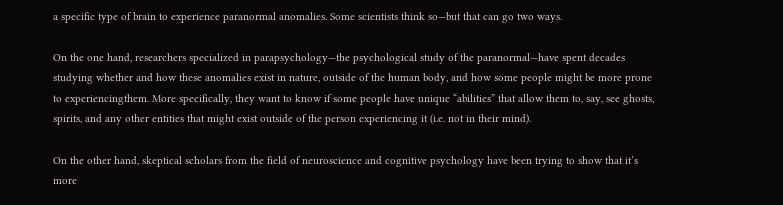a specific type of brain to experience paranormal anomalies. Some scientists think so—but that can go two ways.

On the one hand, researchers specialized in parapsychology—the psychological study of the paranormal—have spent decades studying whether and how these anomalies exist in nature, outside of the human body, and how some people might be more prone to experiencingthem. More specifically, they want to know if some people have unique “abilities” that allow them to, say, see ghosts, spirits, and any other entities that might exist outside of the person experiencing it (i.e. not in their mind).

On the other hand, skeptical scholars from the field of neuroscience and cognitive psychology have been trying to show that it’s more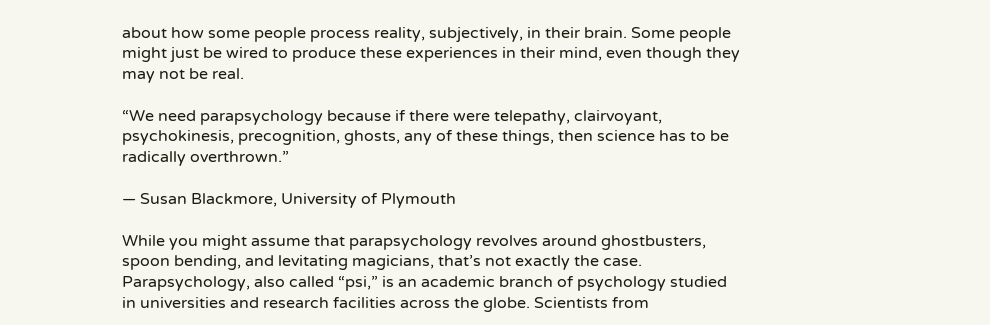about how some people process reality, subjectively, in their brain. Some people might just be wired to produce these experiences in their mind, even though they may not be real.

“We need parapsychology because if there were telepathy, clairvoyant, psychokinesis, precognition, ghosts, any of these things, then science has to be radically overthrown.”

— Susan Blackmore, University of Plymouth

While you might assume that parapsychology revolves around ghostbusters, spoon bending, and levitating magicians, that’s not exactly the case. Parapsychology, also called “psi,” is an academic branch of psychology studied in universities and research facilities across the globe. Scientists from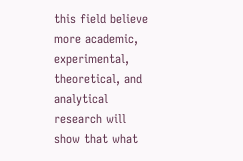this field believe more academic, experimental, theoretical, and analytical research will show that what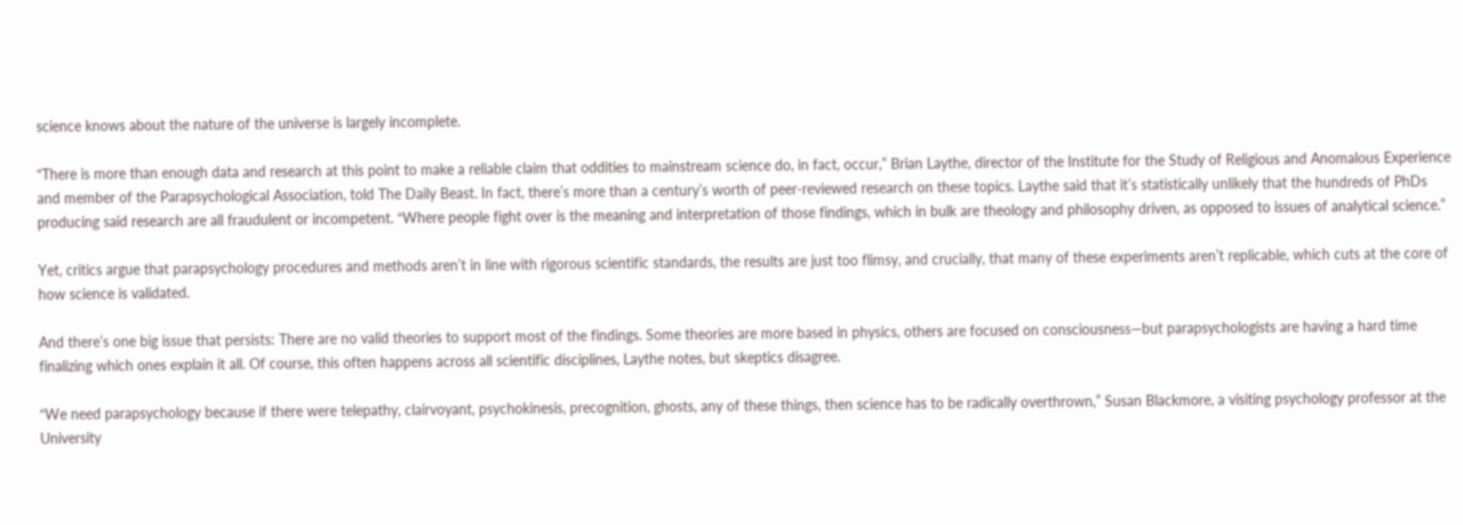science knows about the nature of the universe is largely incomplete.

“There is more than enough data and research at this point to make a reliable claim that oddities to mainstream science do, in fact, occur,” Brian Laythe, director of the Institute for the Study of Religious and Anomalous Experience and member of the Parapsychological Association, told The Daily Beast. In fact, there’s more than a century’s worth of peer-reviewed research on these topics. Laythe said that it’s statistically unlikely that the hundreds of PhDs producing said research are all fraudulent or incompetent. “Where people fight over is the meaning and interpretation of those findings, which in bulk are theology and philosophy driven, as opposed to issues of analytical science.”

Yet, critics argue that parapsychology procedures and methods aren’t in line with rigorous scientific standards, the results are just too flimsy, and crucially, that many of these experiments aren’t replicable, which cuts at the core of how science is validated.

And there’s one big issue that persists: There are no valid theories to support most of the findings. Some theories are more based in physics, others are focused on consciousness—but parapsychologists are having a hard time finalizing which ones explain it all. Of course, this often happens across all scientific disciplines, Laythe notes, but skeptics disagree.

“We need parapsychology because if there were telepathy, clairvoyant, psychokinesis, precognition, ghosts, any of these things, then science has to be radically overthrown,” Susan Blackmore, a visiting psychology professor at the University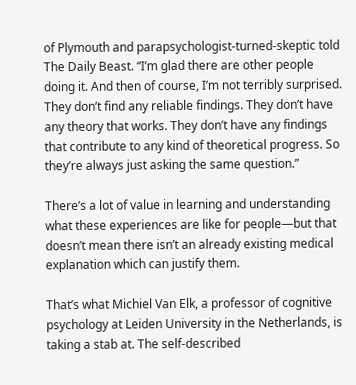of Plymouth and parapsychologist-turned-skeptic told The Daily Beast. “I’m glad there are other people doing it. And then of course, I’m not terribly surprised. They don’t find any reliable findings. They don’t have any theory that works. They don’t have any findings that contribute to any kind of theoretical progress. So they’re always just asking the same question.”

There’s a lot of value in learning and understanding what these experiences are like for people—but that doesn’t mean there isn’t an already existing medical explanation which can justify them.

That’s what Michiel Van Elk, a professor of cognitive psychology at Leiden University in the Netherlands, is taking a stab at. The self-described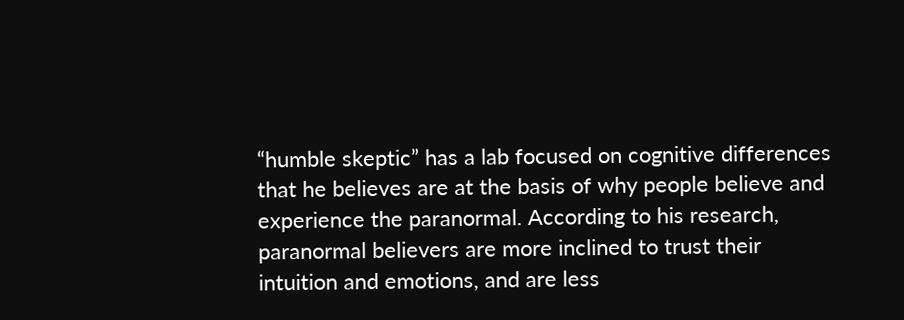“humble skeptic” has a lab focused on cognitive differences that he believes are at the basis of why people believe and experience the paranormal. According to his research, paranormal believers are more inclined to trust their intuition and emotions, and are less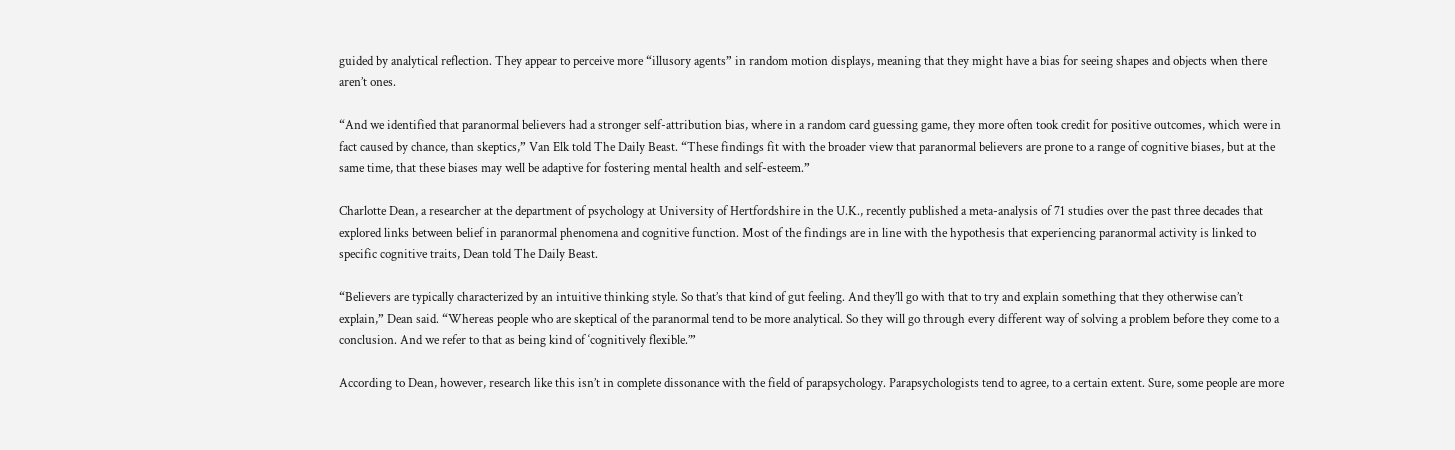guided by analytical reflection. They appear to perceive more “illusory agents” in random motion displays, meaning that they might have a bias for seeing shapes and objects when there aren’t ones.

“And we identified that paranormal believers had a stronger self-attribution bias, where in a random card guessing game, they more often took credit for positive outcomes, which were in fact caused by chance, than skeptics,” Van Elk told The Daily Beast. “These findings fit with the broader view that paranormal believers are prone to a range of cognitive biases, but at the same time, that these biases may well be adaptive for fostering mental health and self-esteem.”

Charlotte Dean, a researcher at the department of psychology at University of Hertfordshire in the U.K., recently published a meta-analysis of 71 studies over the past three decades that explored links between belief in paranormal phenomena and cognitive function. Most of the findings are in line with the hypothesis that experiencing paranormal activity is linked to specific cognitive traits, Dean told The Daily Beast.

“Believers are typically characterized by an intuitive thinking style. So that’s that kind of gut feeling. And they’ll go with that to try and explain something that they otherwise can’t explain,” Dean said. “Whereas people who are skeptical of the paranormal tend to be more analytical. So they will go through every different way of solving a problem before they come to a conclusion. And we refer to that as being kind of ‘cognitively flexible.’”

According to Dean, however, research like this isn’t in complete dissonance with the field of parapsychology. Parapsychologists tend to agree, to a certain extent. Sure, some people are more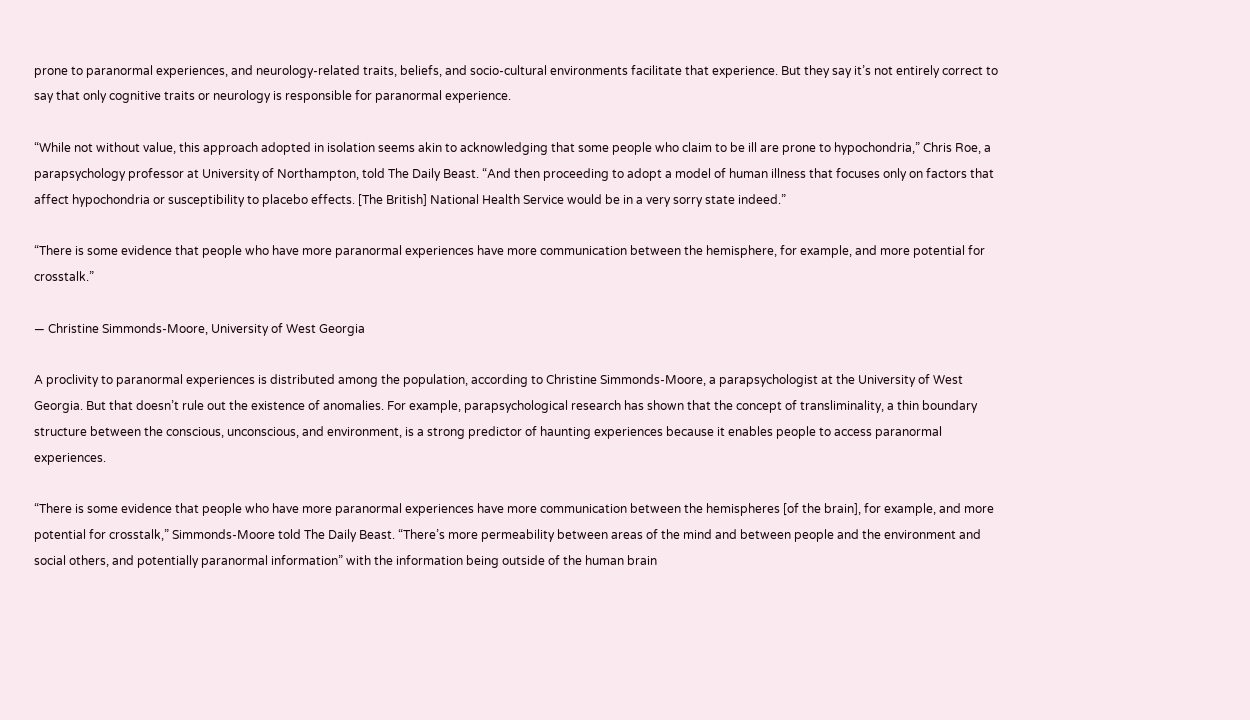prone to paranormal experiences, and neurology-related traits, beliefs, and socio-cultural environments facilitate that experience. But they say it’s not entirely correct to say that only cognitive traits or neurology is responsible for paranormal experience.

“While not without value, this approach adopted in isolation seems akin to acknowledging that some people who claim to be ill are prone to hypochondria,” Chris Roe, a parapsychology professor at University of Northampton, told The Daily Beast. “And then proceeding to adopt a model of human illness that focuses only on factors that affect hypochondria or susceptibility to placebo effects. [The British] National Health Service would be in a very sorry state indeed.”

“There is some evidence that people who have more paranormal experiences have more communication between the hemisphere, for example, and more potential for crosstalk.”

— Christine Simmonds-Moore, University of West Georgia

A proclivity to paranormal experiences is distributed among the population, according to Christine Simmonds-Moore, a parapsychologist at the University of West Georgia. But that doesn’t rule out the existence of anomalies. For example, parapsychological research has shown that the concept of transliminality, a thin boundary structure between the conscious, unconscious, and environment, is a strong predictor of haunting experiences because it enables people to access paranormal experiences.

“There is some evidence that people who have more paranormal experiences have more communication between the hemispheres [of the brain], for example, and more potential for crosstalk,” Simmonds-Moore told The Daily Beast. “There’s more permeability between areas of the mind and between people and the environment and social others, and potentially paranormal information” with the information being outside of the human brain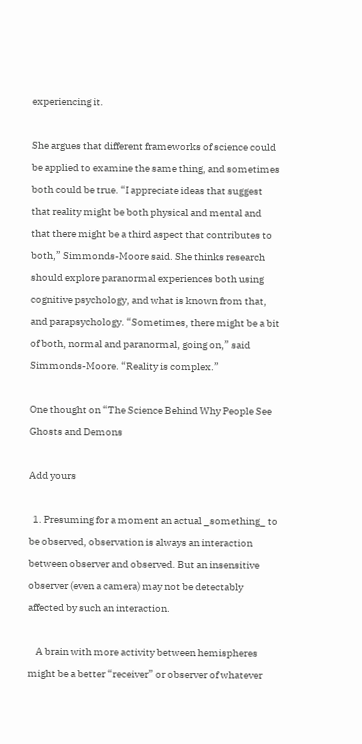experiencing it.

She argues that different frameworks of science could be applied to examine the same thing, and sometimes both could be true. “I appreciate ideas that suggest that reality might be both physical and mental and that there might be a third aspect that contributes to both,” Simmonds-Moore said. She thinks research should explore paranormal experiences both using cognitive psychology, and what is known from that, and parapsychology. “Sometimes, there might be a bit of both, normal and paranormal, going on,” said Simmonds-Moore. “Reality is complex.”

One thought on “The Science Behind Why People See Ghosts and Demons

Add yours

  1. Presuming for a moment an actual _something_ to be observed, observation is always an interaction between observer and observed. But an insensitive observer (even a camera) may not be detectably affected by such an interaction.

    A brain with more activity between hemispheres might be a better “receiver” or observer of whatever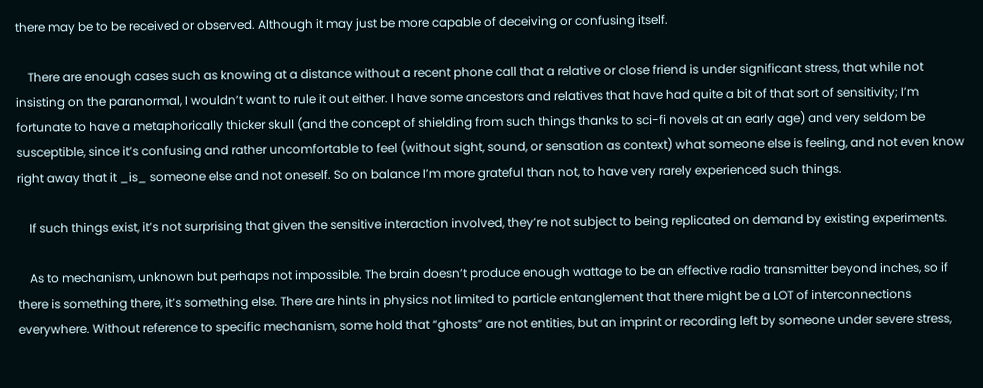there may be to be received or observed. Although it may just be more capable of deceiving or confusing itself.

    There are enough cases such as knowing at a distance without a recent phone call that a relative or close friend is under significant stress, that while not insisting on the paranormal, I wouldn’t want to rule it out either. I have some ancestors and relatives that have had quite a bit of that sort of sensitivity; I’m fortunate to have a metaphorically thicker skull (and the concept of shielding from such things thanks to sci-fi novels at an early age) and very seldom be susceptible, since it’s confusing and rather uncomfortable to feel (without sight, sound, or sensation as context) what someone else is feeling, and not even know right away that it _is_ someone else and not oneself. So on balance I’m more grateful than not, to have very rarely experienced such things.

    If such things exist, it’s not surprising that given the sensitive interaction involved, they’re not subject to being replicated on demand by existing experiments.

    As to mechanism, unknown but perhaps not impossible. The brain doesn’t produce enough wattage to be an effective radio transmitter beyond inches, so if there is something there, it’s something else. There are hints in physics not limited to particle entanglement that there might be a LOT of interconnections everywhere. Without reference to specific mechanism, some hold that “ghosts” are not entities, but an imprint or recording left by someone under severe stress,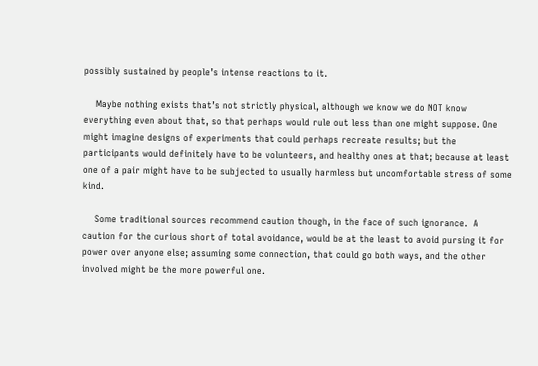possibly sustained by people’s intense reactions to it.

    Maybe nothing exists that’s not strictly physical, although we know we do NOT know everything even about that, so that perhaps would rule out less than one might suppose. One might imagine designs of experiments that could perhaps recreate results; but the participants would definitely have to be volunteers, and healthy ones at that; because at least one of a pair might have to be subjected to usually harmless but uncomfortable stress of some kind.

    Some traditional sources recommend caution though, in the face of such ignorance.  A caution for the curious short of total avoidance, would be at the least to avoid pursing it for power over anyone else; assuming some connection, that could go both ways, and the other involved might be the more powerful one.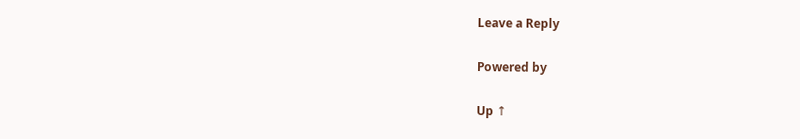Leave a Reply

Powered by

Up ↑